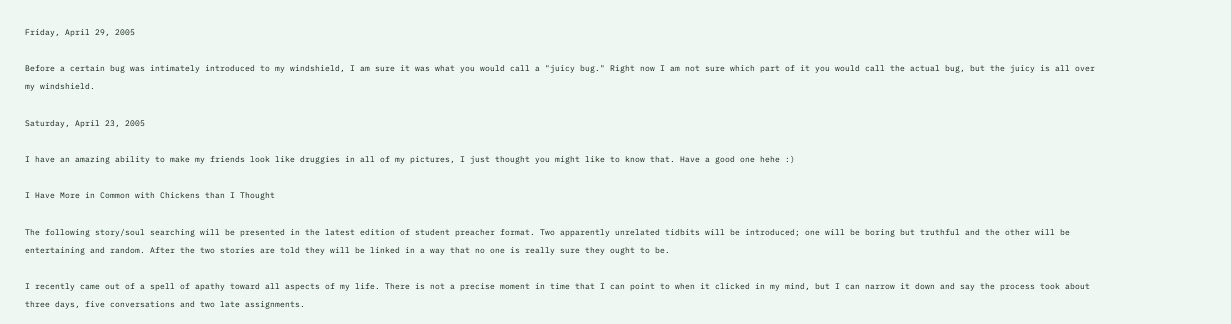Friday, April 29, 2005

Before a certain bug was intimately introduced to my windshield, I am sure it was what you would call a "juicy bug." Right now I am not sure which part of it you would call the actual bug, but the juicy is all over my windshield.

Saturday, April 23, 2005

I have an amazing ability to make my friends look like druggies in all of my pictures, I just thought you might like to know that. Have a good one hehe :)

I Have More in Common with Chickens than I Thought

The following story/soul searching will be presented in the latest edition of student preacher format. Two apparently unrelated tidbits will be introduced; one will be boring but truthful and the other will be entertaining and random. After the two stories are told they will be linked in a way that no one is really sure they ought to be.

I recently came out of a spell of apathy toward all aspects of my life. There is not a precise moment in time that I can point to when it clicked in my mind, but I can narrow it down and say the process took about three days, five conversations and two late assignments.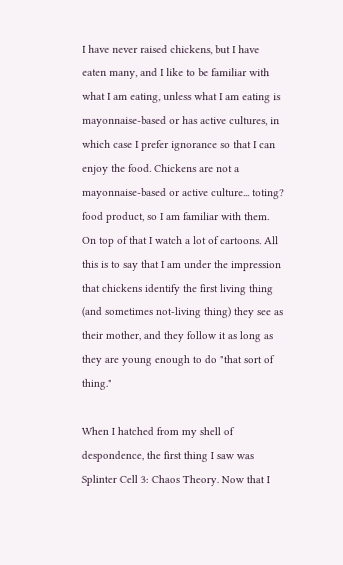I have never raised chickens, but I have eaten many, and I like to be familiar with what I am eating, unless what I am eating is mayonnaise-based or has active cultures, in which case I prefer ignorance so that I can enjoy the food. Chickens are not a mayonnaise-based or active culture... toting? food product, so I am familiar with them. On top of that I watch a lot of cartoons. All this is to say that I am under the impression that chickens identify the first living thing (and sometimes not-living thing) they see as their mother, and they follow it as long as they are young enough to do "that sort of thing."

When I hatched from my shell of despondence, the first thing I saw was Splinter Cell 3: Chaos Theory. Now that I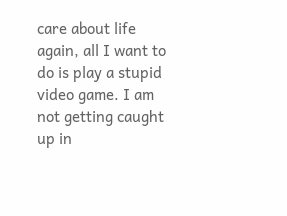care about life again, all I want to do is play a stupid video game. I am not getting caught up in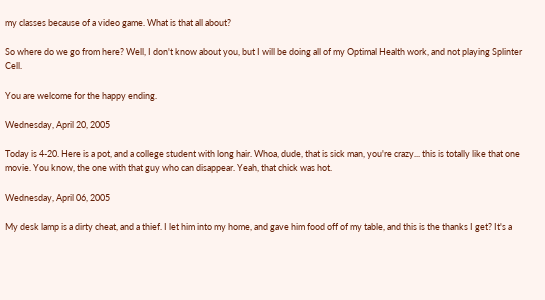my classes because of a video game. What is that all about?

So where do we go from here? Well, I don't know about you, but I will be doing all of my Optimal Health work, and not playing Splinter Cell.

You are welcome for the happy ending.

Wednesday, April 20, 2005

Today is 4-20. Here is a pot, and a college student with long hair. Whoa, dude, that is sick man, you're crazy... this is totally like that one movie. You know, the one with that guy who can disappear. Yeah, that chick was hot.

Wednesday, April 06, 2005

My desk lamp is a dirty cheat, and a thief. I let him into my home, and gave him food off of my table, and this is the thanks I get? It's a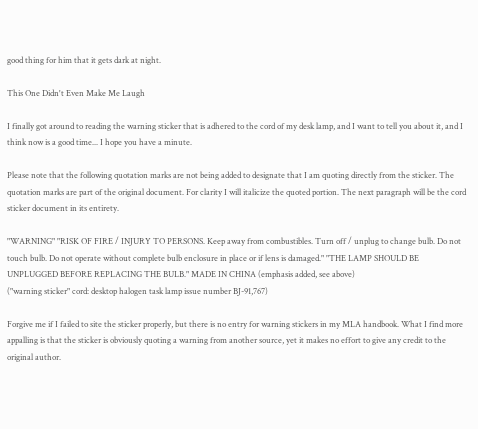good thing for him that it gets dark at night.

This One Didn't Even Make Me Laugh

I finally got around to reading the warning sticker that is adhered to the cord of my desk lamp, and I want to tell you about it, and I think now is a good time... I hope you have a minute.

Please note that the following quotation marks are not being added to designate that I am quoting directly from the sticker. The quotation marks are part of the original document. For clarity I will italicize the quoted portion. The next paragraph will be the cord sticker document in its entirety.

"WARNING" "RISK OF FIRE / INJURY TO PERSONS. Keep away from combustibles. Turn off / unplug to change bulb. Do not touch bulb. Do not operate without complete bulb enclosure in place or if lens is damaged." "THE LAMP SHOULD BE UNPLUGGED BEFORE REPLACING THE BULB." MADE IN CHINA (emphasis added, see above)
("warning sticker" cord: desktop halogen task lamp issue number BJ-91,767)

Forgive me if I failed to site the sticker properly, but there is no entry for warning stickers in my MLA handbook. What I find more appalling is that the sticker is obviously quoting a warning from another source, yet it makes no effort to give any credit to the original author.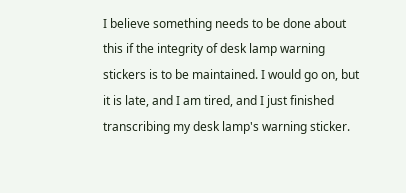I believe something needs to be done about this if the integrity of desk lamp warning stickers is to be maintained. I would go on, but it is late, and I am tired, and I just finished transcribing my desk lamp's warning sticker.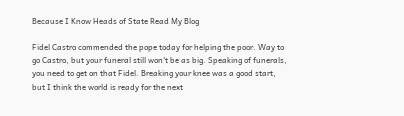Because I Know Heads of State Read My Blog

Fidel Castro commended the pope today for helping the poor. Way to go Castro, but your funeral still won't be as big. Speaking of funerals, you need to get on that Fidel. Breaking your knee was a good start, but I think the world is ready for the next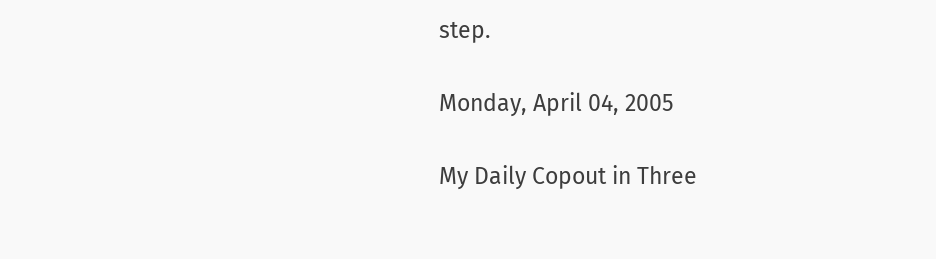step.

Monday, April 04, 2005

My Daily Copout in Three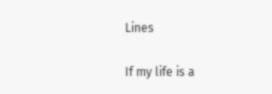Lines

If my life is a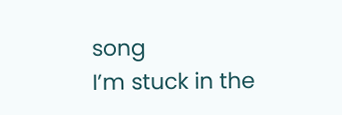song
I’m stuck in the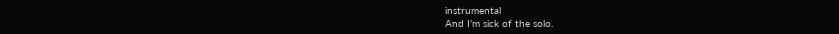instrumental
And I’m sick of the solo.